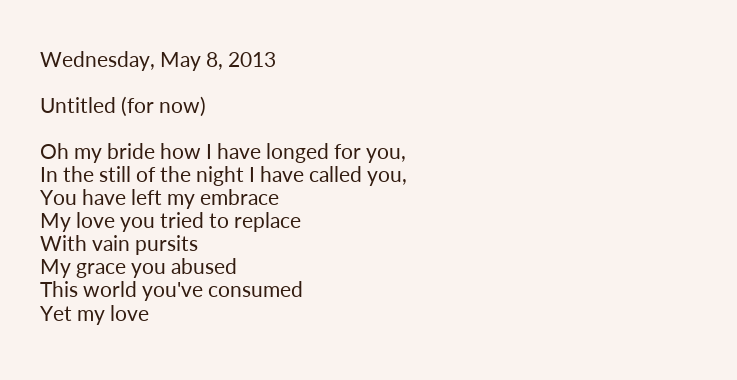Wednesday, May 8, 2013

Untitled (for now)

Oh my bride how I have longed for you,
In the still of the night I have called you,
You have left my embrace
My love you tried to replace
With vain pursits
My grace you abused
This world you've consumed
Yet my love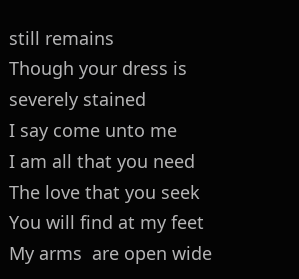still remains
Though your dress is severely stained
I say come unto me
I am all that you need
The love that you seek
You will find at my feet
My arms  are open wide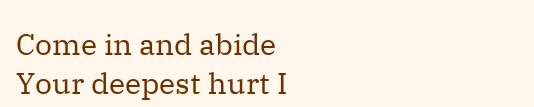Come in and abide
Your deepest hurt I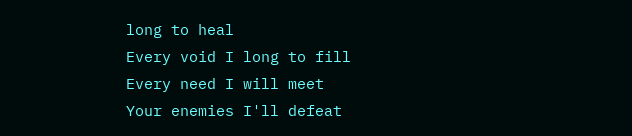long to heal
Every void I long to fill
Every need I will meet
Your enemies I'll defeat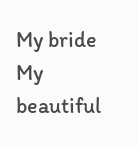My bride
My beautiful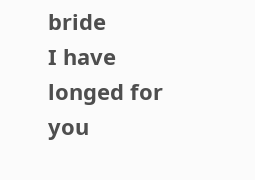bride
I have longed for you